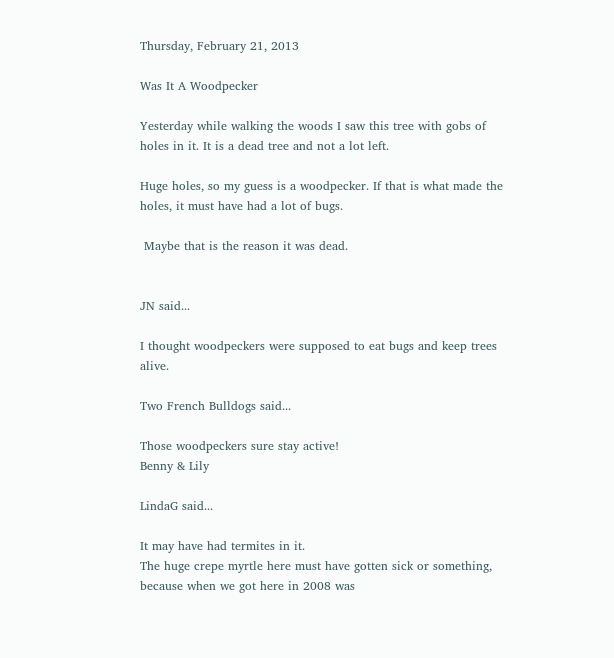Thursday, February 21, 2013

Was It A Woodpecker

Yesterday while walking the woods I saw this tree with gobs of holes in it. It is a dead tree and not a lot left.

Huge holes, so my guess is a woodpecker. If that is what made the holes, it must have had a lot of bugs.

 Maybe that is the reason it was dead.


JN said...

I thought woodpeckers were supposed to eat bugs and keep trees alive.

Two French Bulldogs said...

Those woodpeckers sure stay active!
Benny & Lily

LindaG said...

It may have had termites in it.
The huge crepe myrtle here must have gotten sick or something, because when we got here in 2008 was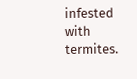infested with termites.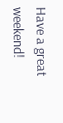Have a great weekend!